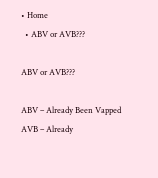• Home
  • ABV or AVB???

ABV or AVB???

ABV – Already Been Vapped
AVB – Already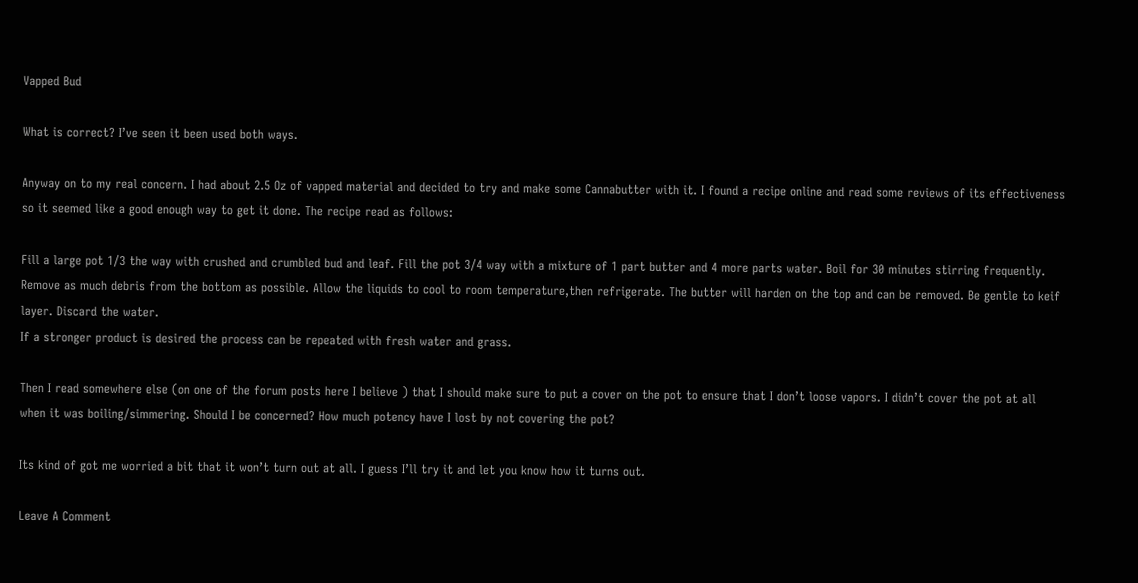Vapped Bud

What is correct? I’ve seen it been used both ways.

Anyway on to my real concern. I had about 2.5 Oz of vapped material and decided to try and make some Cannabutter with it. I found a recipe online and read some reviews of its effectiveness so it seemed like a good enough way to get it done. The recipe read as follows:

Fill a large pot 1/3 the way with crushed and crumbled bud and leaf. Fill the pot 3/4 way with a mixture of 1 part butter and 4 more parts water. Boil for 30 minutes stirring frequently.
Remove as much debris from the bottom as possible. Allow the liquids to cool to room temperature,then refrigerate. The butter will harden on the top and can be removed. Be gentle to keif layer. Discard the water.
If a stronger product is desired the process can be repeated with fresh water and grass.

Then I read somewhere else (on one of the forum posts here I believe ) that I should make sure to put a cover on the pot to ensure that I don’t loose vapors. I didn’t cover the pot at all when it was boiling/simmering. Should I be concerned? How much potency have I lost by not covering the pot?

Its kind of got me worried a bit that it won’t turn out at all. I guess I’ll try it and let you know how it turns out.

Leave A Comment